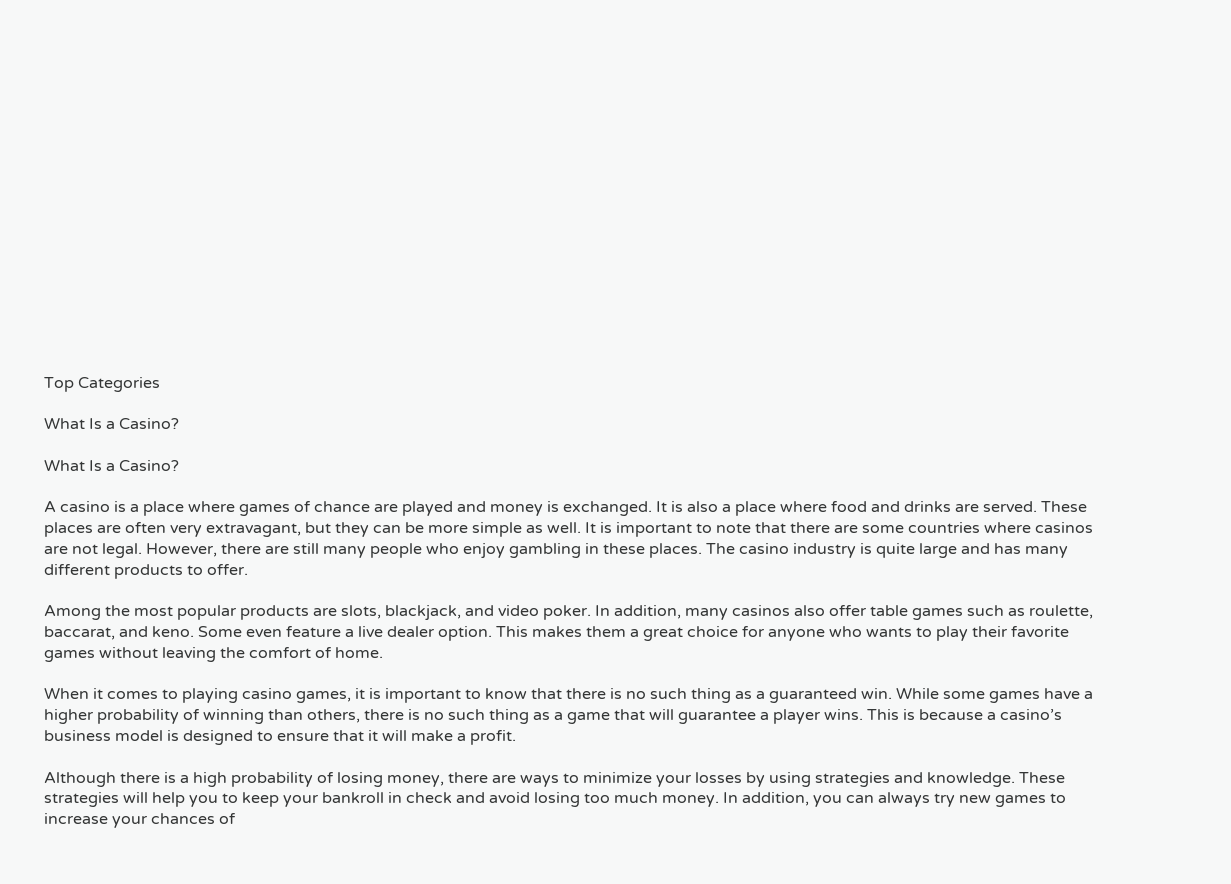Top Categories

What Is a Casino?

What Is a Casino?

A casino is a place where games of chance are played and money is exchanged. It is also a place where food and drinks are served. These places are often very extravagant, but they can be more simple as well. It is important to note that there are some countries where casinos are not legal. However, there are still many people who enjoy gambling in these places. The casino industry is quite large and has many different products to offer.

Among the most popular products are slots, blackjack, and video poker. In addition, many casinos also offer table games such as roulette, baccarat, and keno. Some even feature a live dealer option. This makes them a great choice for anyone who wants to play their favorite games without leaving the comfort of home.

When it comes to playing casino games, it is important to know that there is no such thing as a guaranteed win. While some games have a higher probability of winning than others, there is no such thing as a game that will guarantee a player wins. This is because a casino’s business model is designed to ensure that it will make a profit.

Although there is a high probability of losing money, there are ways to minimize your losses by using strategies and knowledge. These strategies will help you to keep your bankroll in check and avoid losing too much money. In addition, you can always try new games to increase your chances of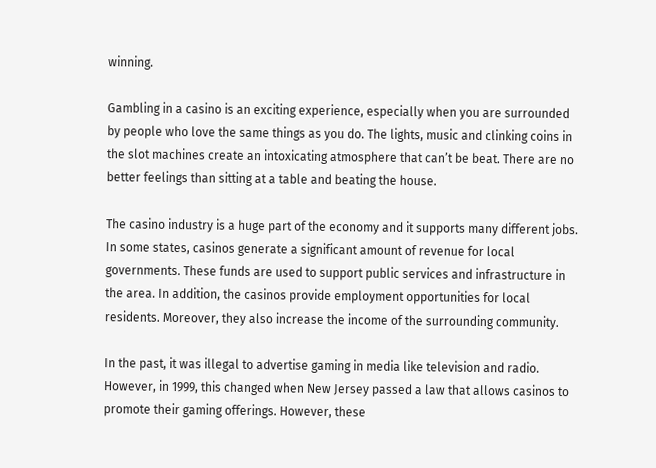winning.

Gambling in a casino is an exciting experience, especially when you are surrounded by people who love the same things as you do. The lights, music and clinking coins in the slot machines create an intoxicating atmosphere that can’t be beat. There are no better feelings than sitting at a table and beating the house.

The casino industry is a huge part of the economy and it supports many different jobs. In some states, casinos generate a significant amount of revenue for local governments. These funds are used to support public services and infrastructure in the area. In addition, the casinos provide employment opportunities for local residents. Moreover, they also increase the income of the surrounding community.

In the past, it was illegal to advertise gaming in media like television and radio. However, in 1999, this changed when New Jersey passed a law that allows casinos to promote their gaming offerings. However, these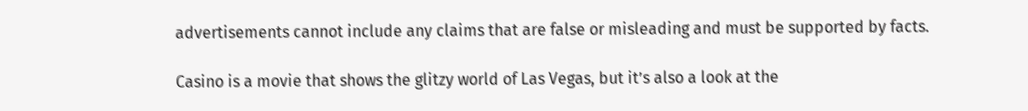advertisements cannot include any claims that are false or misleading and must be supported by facts.

Casino is a movie that shows the glitzy world of Las Vegas, but it’s also a look at the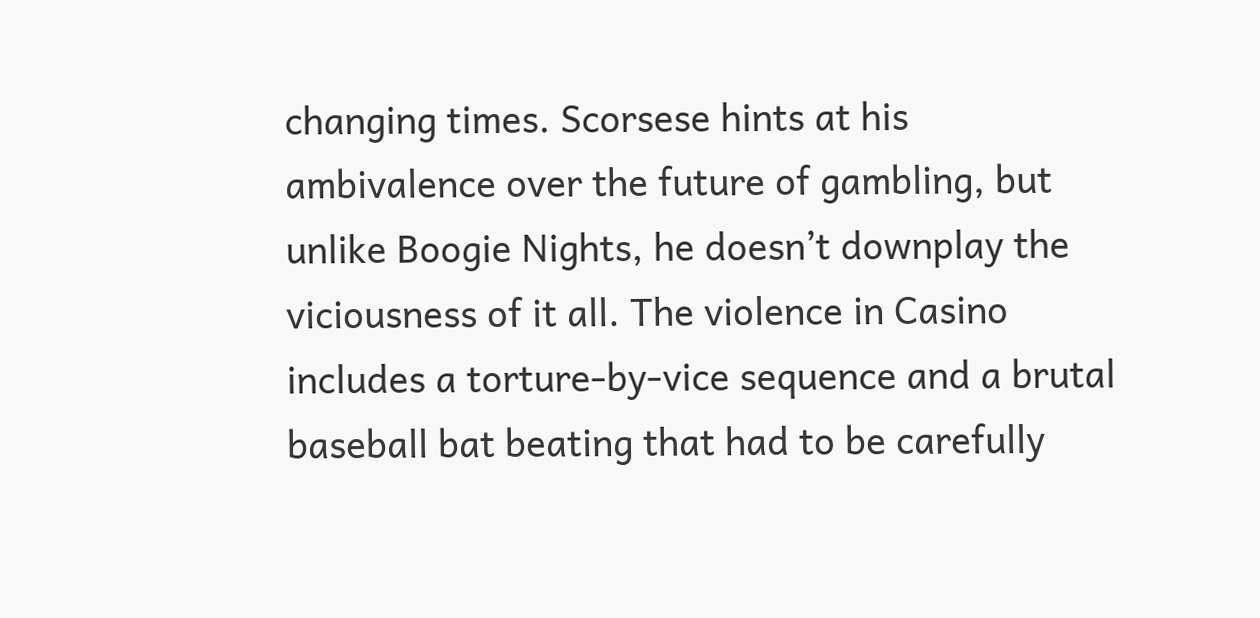changing times. Scorsese hints at his ambivalence over the future of gambling, but unlike Boogie Nights, he doesn’t downplay the viciousness of it all. The violence in Casino includes a torture-by-vice sequence and a brutal baseball bat beating that had to be carefully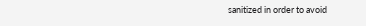sanitized in order to avoid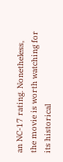an NC-17 rating. Nonetheless, the movie is worth watching for its historical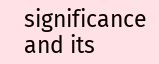significance and its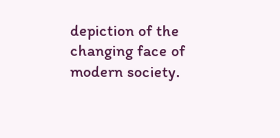depiction of the changing face of modern society.